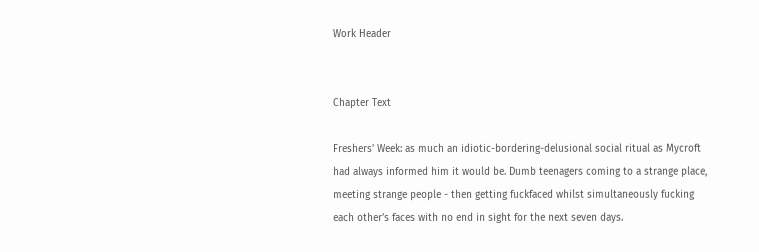Work Header


Chapter Text

Freshers’ Week: as much an idiotic-bordering-delusional social ritual as Mycroft had always informed him it would be. Dumb teenagers coming to a strange place, meeting strange people - then getting fuckfaced whilst simultaneously fucking each other’s faces with no end in sight for the next seven days.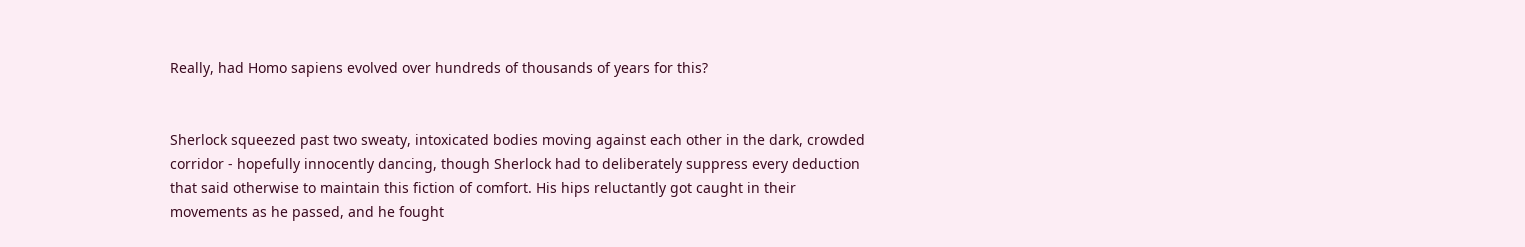Really, had Homo sapiens evolved over hundreds of thousands of years for this?


Sherlock squeezed past two sweaty, intoxicated bodies moving against each other in the dark, crowded corridor - hopefully innocently dancing, though Sherlock had to deliberately suppress every deduction that said otherwise to maintain this fiction of comfort. His hips reluctantly got caught in their movements as he passed, and he fought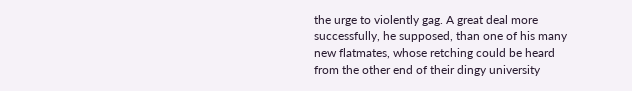the urge to violently gag. A great deal more successfully, he supposed, than one of his many new flatmates, whose retching could be heard from the other end of their dingy university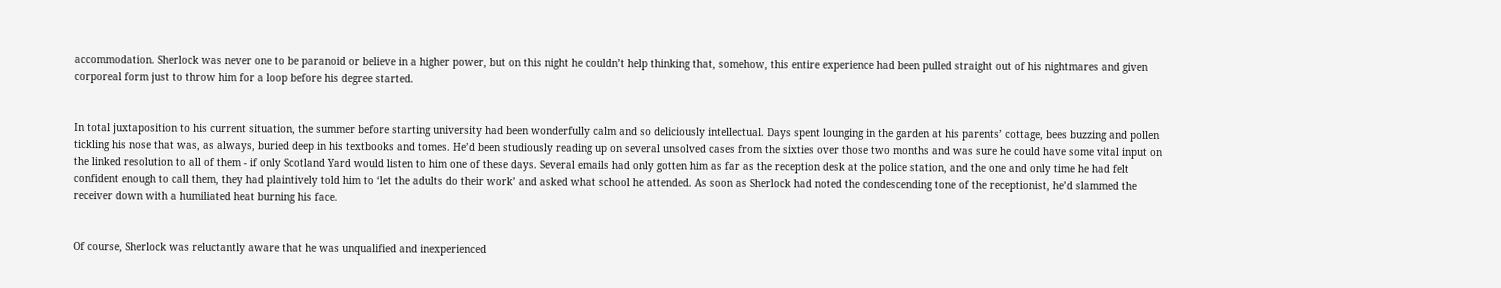accommodation. Sherlock was never one to be paranoid or believe in a higher power, but on this night he couldn’t help thinking that, somehow, this entire experience had been pulled straight out of his nightmares and given corporeal form just to throw him for a loop before his degree started.


In total juxtaposition to his current situation, the summer before starting university had been wonderfully calm and so deliciously intellectual. Days spent lounging in the garden at his parents’ cottage, bees buzzing and pollen tickling his nose that was, as always, buried deep in his textbooks and tomes. He’d been studiously reading up on several unsolved cases from the sixties over those two months and was sure he could have some vital input on the linked resolution to all of them - if only Scotland Yard would listen to him one of these days. Several emails had only gotten him as far as the reception desk at the police station, and the one and only time he had felt confident enough to call them, they had plaintively told him to ‘let the adults do their work’ and asked what school he attended. As soon as Sherlock had noted the condescending tone of the receptionist, he’d slammed the receiver down with a humiliated heat burning his face.


Of course, Sherlock was reluctantly aware that he was unqualified and inexperienced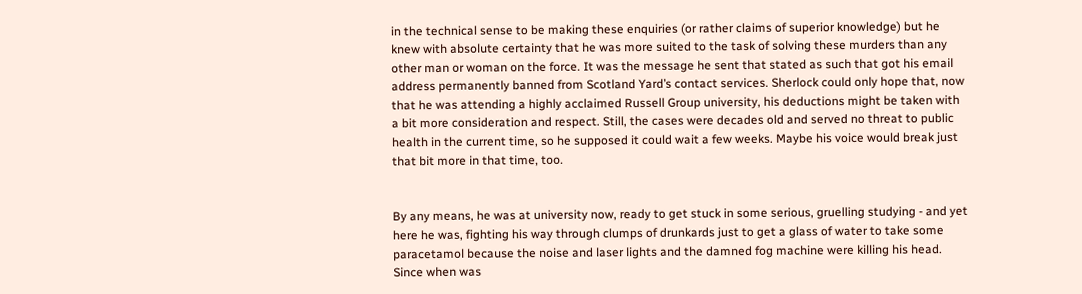in the technical sense to be making these enquiries (or rather claims of superior knowledge) but he knew with absolute certainty that he was more suited to the task of solving these murders than any other man or woman on the force. It was the message he sent that stated as such that got his email address permanently banned from Scotland Yard’s contact services. Sherlock could only hope that, now that he was attending a highly acclaimed Russell Group university, his deductions might be taken with a bit more consideration and respect. Still, the cases were decades old and served no threat to public health in the current time, so he supposed it could wait a few weeks. Maybe his voice would break just that bit more in that time, too.


By any means, he was at university now, ready to get stuck in some serious, gruelling studying - and yet here he was, fighting his way through clumps of drunkards just to get a glass of water to take some paracetamol because the noise and laser lights and the damned fog machine were killing his head. Since when was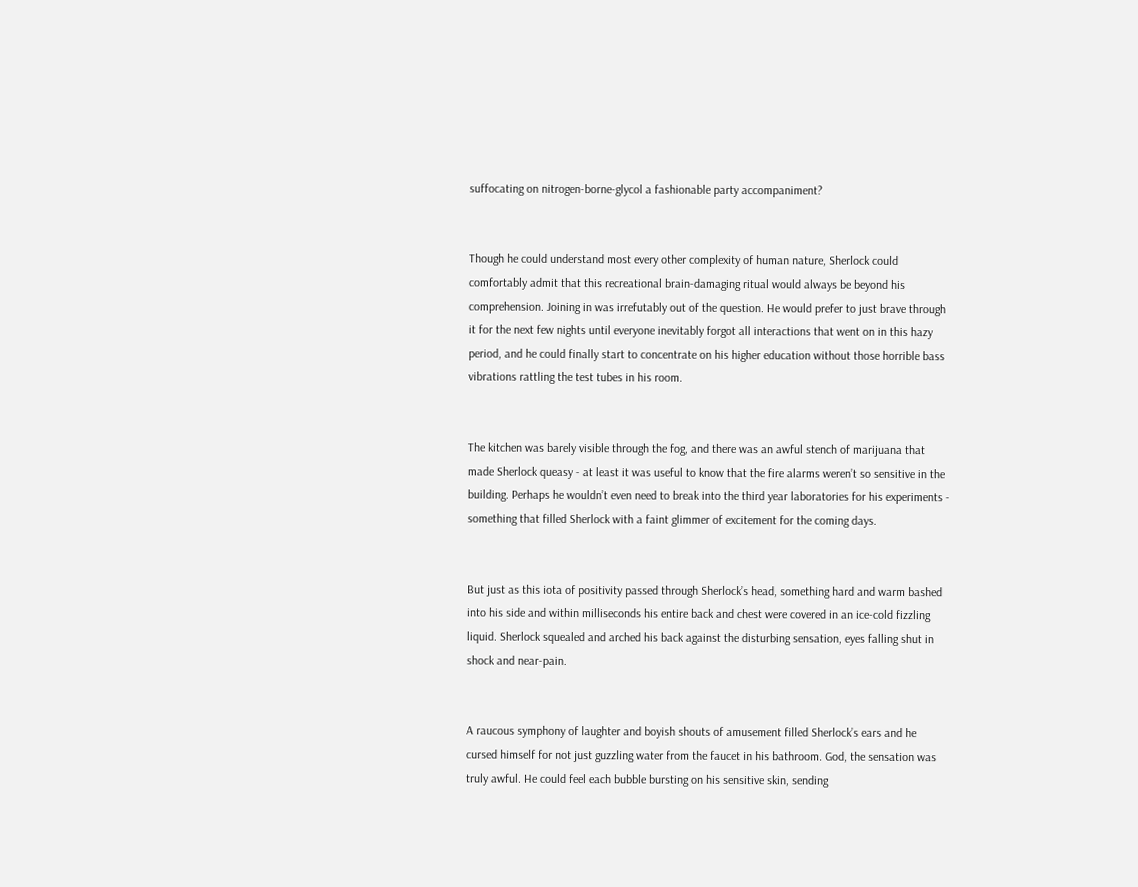suffocating on nitrogen-borne-glycol a fashionable party accompaniment?


Though he could understand most every other complexity of human nature, Sherlock could comfortably admit that this recreational brain-damaging ritual would always be beyond his comprehension. Joining in was irrefutably out of the question. He would prefer to just brave through it for the next few nights until everyone inevitably forgot all interactions that went on in this hazy period, and he could finally start to concentrate on his higher education without those horrible bass vibrations rattling the test tubes in his room.


The kitchen was barely visible through the fog, and there was an awful stench of marijuana that made Sherlock queasy - at least it was useful to know that the fire alarms weren’t so sensitive in the building. Perhaps he wouldn’t even need to break into the third year laboratories for his experiments - something that filled Sherlock with a faint glimmer of excitement for the coming days.


But just as this iota of positivity passed through Sherlock’s head, something hard and warm bashed into his side and within milliseconds his entire back and chest were covered in an ice-cold fizzling liquid. Sherlock squealed and arched his back against the disturbing sensation, eyes falling shut in shock and near-pain.


A raucous symphony of laughter and boyish shouts of amusement filled Sherlock’s ears and he cursed himself for not just guzzling water from the faucet in his bathroom. God, the sensation was truly awful. He could feel each bubble bursting on his sensitive skin, sending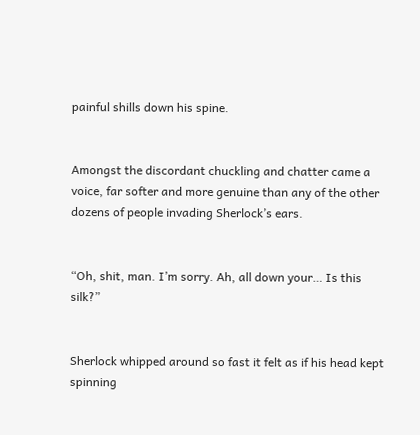painful shills down his spine.


Amongst the discordant chuckling and chatter came a voice, far softer and more genuine than any of the other dozens of people invading Sherlock’s ears.


“Oh, shit, man. I’m sorry. Ah, all down your… Is this silk?”


Sherlock whipped around so fast it felt as if his head kept spinning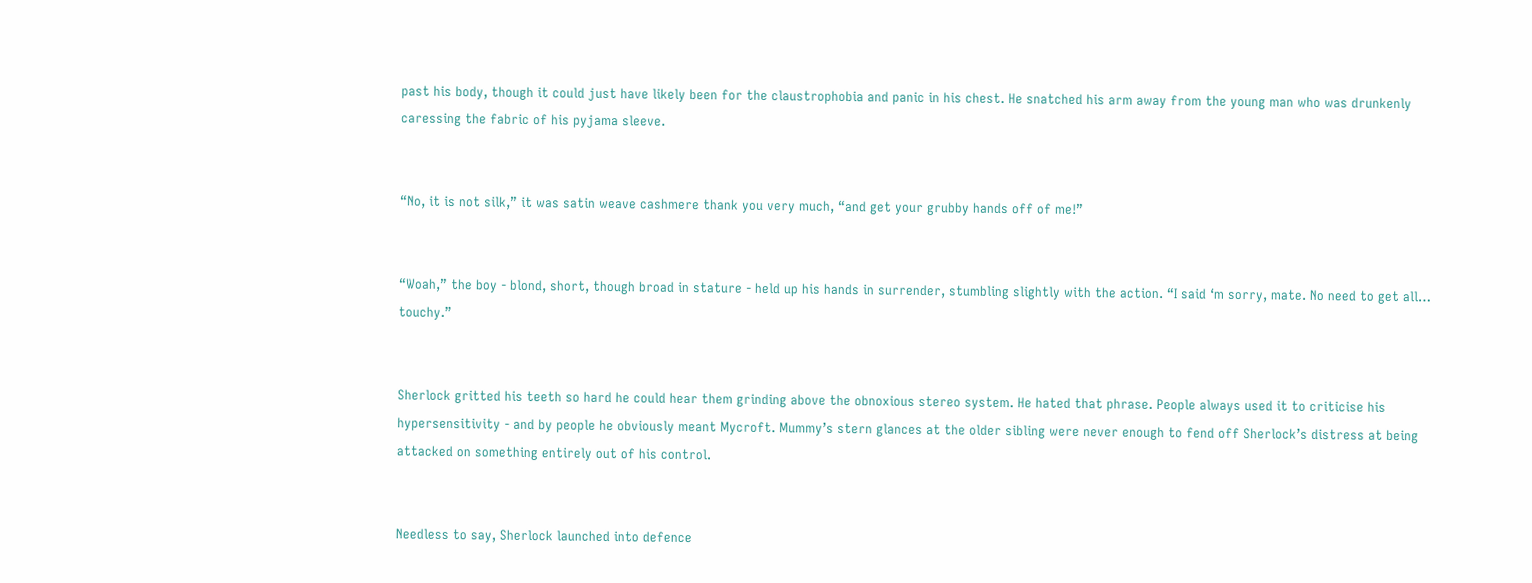past his body, though it could just have likely been for the claustrophobia and panic in his chest. He snatched his arm away from the young man who was drunkenly caressing the fabric of his pyjama sleeve.


“No, it is not silk,” it was satin weave cashmere thank you very much, “and get your grubby hands off of me!”


“Woah,” the boy - blond, short, though broad in stature - held up his hands in surrender, stumbling slightly with the action. “I said ‘m sorry, mate. No need to get all… touchy.”


Sherlock gritted his teeth so hard he could hear them grinding above the obnoxious stereo system. He hated that phrase. People always used it to criticise his hypersensitivity - and by people he obviously meant Mycroft. Mummy’s stern glances at the older sibling were never enough to fend off Sherlock’s distress at being attacked on something entirely out of his control.


Needless to say, Sherlock launched into defence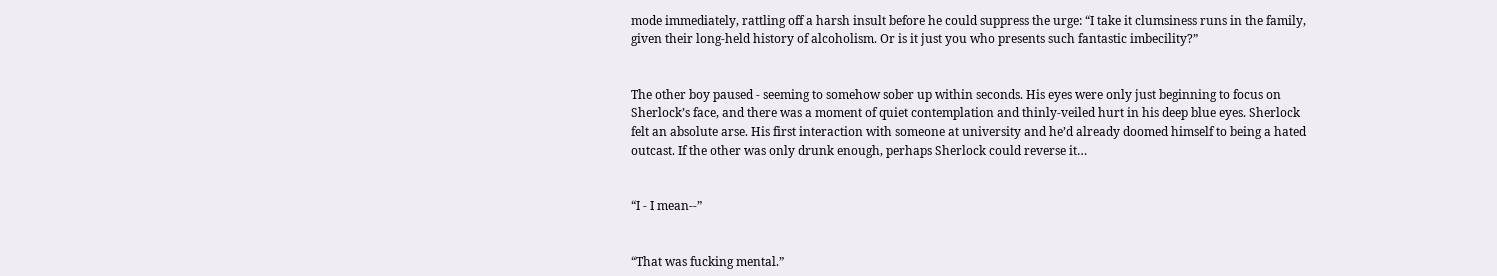mode immediately, rattling off a harsh insult before he could suppress the urge: “I take it clumsiness runs in the family, given their long-held history of alcoholism. Or is it just you who presents such fantastic imbecility?”


The other boy paused - seeming to somehow sober up within seconds. His eyes were only just beginning to focus on Sherlock’s face, and there was a moment of quiet contemplation and thinly-veiled hurt in his deep blue eyes. Sherlock felt an absolute arse. His first interaction with someone at university and he’d already doomed himself to being a hated outcast. If the other was only drunk enough, perhaps Sherlock could reverse it…


“I - I mean--”


“That was fucking mental.”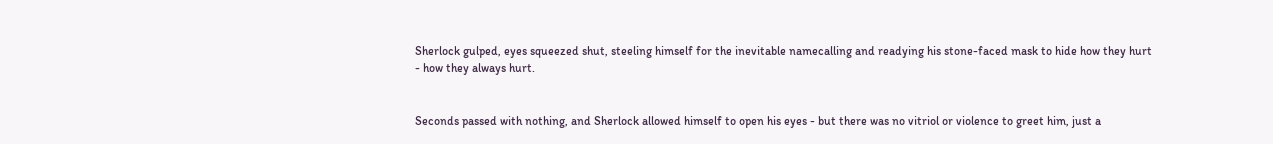Sherlock gulped, eyes squeezed shut, steeling himself for the inevitable namecalling and readying his stone-faced mask to hide how they hurt - how they always hurt.


Seconds passed with nothing, and Sherlock allowed himself to open his eyes - but there was no vitriol or violence to greet him, just a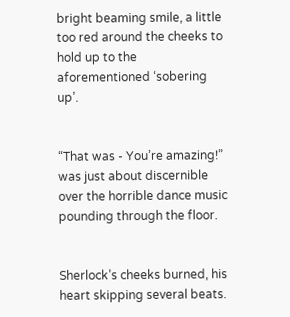bright beaming smile, a little too red around the cheeks to hold up to the aforementioned ‘sobering up’.


“That was - You’re amazing!” was just about discernible over the horrible dance music pounding through the floor.


Sherlock’s cheeks burned, his heart skipping several beats.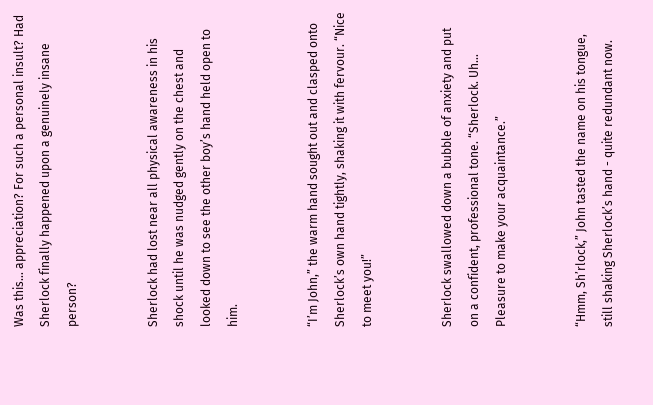Was this… appreciation? For such a personal insult? Had Sherlock finally happened upon a genuinely insane person?


Sherlock had lost near all physical awareness in his shock until he was nudged gently on the chest and looked down to see the other boy’s hand held open to him.


“I’m John,” the warm hand sought out and clasped onto Sherlock’s own hand tightly, shaking it with fervour. “Nice to meet you!”


Sherlock swallowed down a bubble of anxiety and put on a confident, professional tone. “Sherlock. Uh… Pleasure to make your acquaintance.”


“Hmm, Sh’rlock,” John tasted the name on his tongue, still shaking Sherlock’s hand - quite redundant now.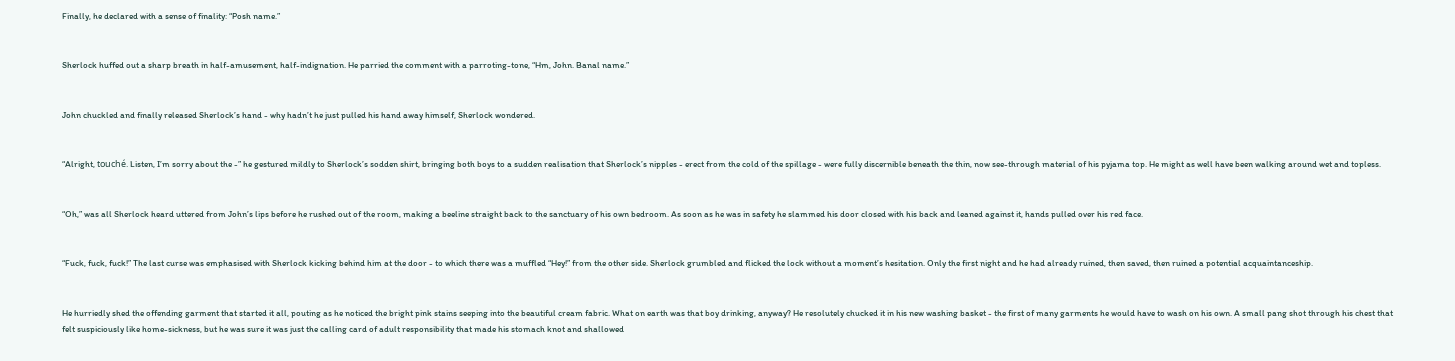Finally, he declared with a sense of finality: “Posh name.”


Sherlock huffed out a sharp breath in half-amusement, half-indignation. He parried the comment with a parroting-tone, “Hm, John. Banal name.”


John chuckled and finally released Sherlock’s hand - why hadn’t he just pulled his hand away himself, Sherlock wondered.


“Alright, touché. Listen, I’m sorry about the -” he gestured mildly to Sherlock’s sodden shirt, bringing both boys to a sudden realisation that Sherlock’s nipples - erect from the cold of the spillage - were fully discernible beneath the thin, now see-through material of his pyjama top. He might as well have been walking around wet and topless.


“Oh,” was all Sherlock heard uttered from John’s lips before he rushed out of the room, making a beeline straight back to the sanctuary of his own bedroom. As soon as he was in safety he slammed his door closed with his back and leaned against it, hands pulled over his red face.


“Fuck, fuck, fuck!” The last curse was emphasised with Sherlock kicking behind him at the door - to which there was a muffled “Hey!” from the other side. Sherlock grumbled and flicked the lock without a moment’s hesitation. Only the first night and he had already ruined, then saved, then ruined a potential acquaintanceship.


He hurriedly shed the offending garment that started it all, pouting as he noticed the bright pink stains seeping into the beautiful cream fabric. What on earth was that boy drinking, anyway? He resolutely chucked it in his new washing basket - the first of many garments he would have to wash on his own. A small pang shot through his chest that felt suspiciously like home-sickness, but he was sure it was just the calling card of adult responsibility that made his stomach knot and shallowed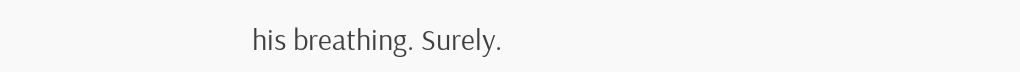his breathing. Surely.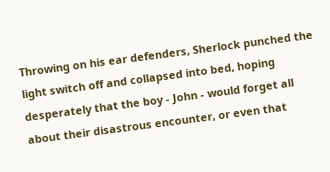Throwing on his ear defenders, Sherlock punched the light switch off and collapsed into bed, hoping desperately that the boy - John - would forget all about their disastrous encounter, or even that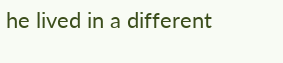he lived in a different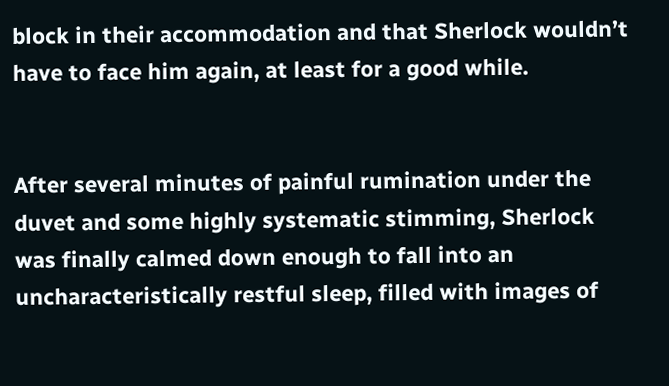block in their accommodation and that Sherlock wouldn’t have to face him again, at least for a good while.


After several minutes of painful rumination under the duvet and some highly systematic stimming, Sherlock was finally calmed down enough to fall into an uncharacteristically restful sleep, filled with images of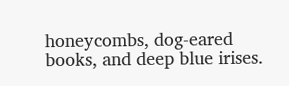honeycombs, dog-eared books, and deep blue irises.